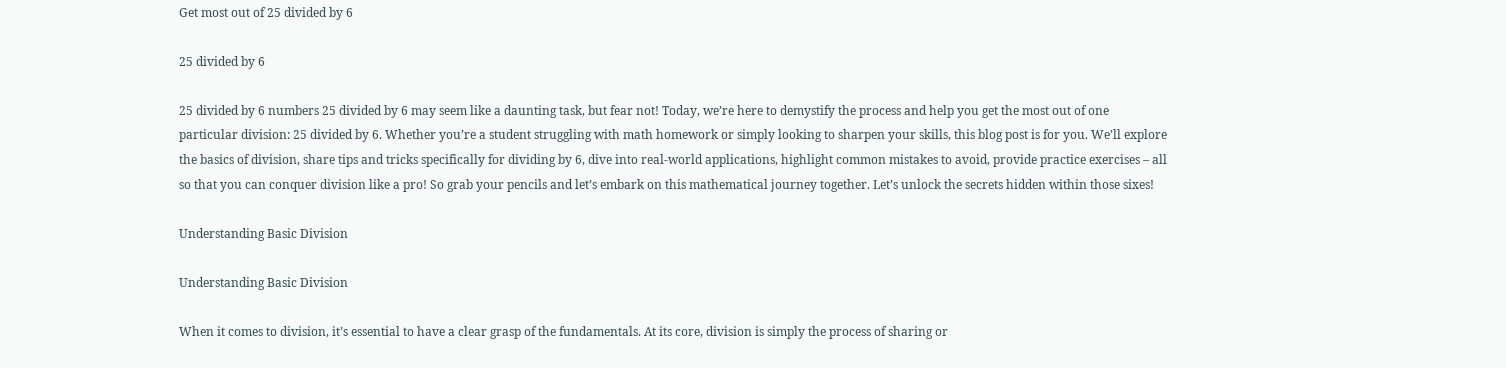Get most out of 25 divided by 6

25 divided by 6

25 divided by 6 numbers 25 divided by 6 may seem like a daunting task, but fear not! Today, we’re here to demystify the process and help you get the most out of one particular division: 25 divided by 6. Whether you’re a student struggling with math homework or simply looking to sharpen your skills, this blog post is for you. We’ll explore the basics of division, share tips and tricks specifically for dividing by 6, dive into real-world applications, highlight common mistakes to avoid, provide practice exercises – all so that you can conquer division like a pro! So grab your pencils and let’s embark on this mathematical journey together. Let’s unlock the secrets hidden within those sixes!

Understanding Basic Division

Understanding Basic Division

When it comes to division, it’s essential to have a clear grasp of the fundamentals. At its core, division is simply the process of sharing or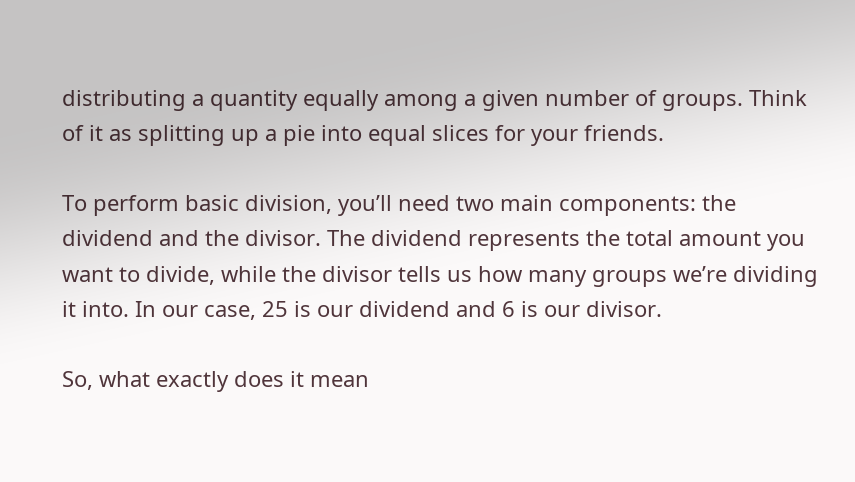distributing a quantity equally among a given number of groups. Think of it as splitting up a pie into equal slices for your friends.

To perform basic division, you’ll need two main components: the dividend and the divisor. The dividend represents the total amount you want to divide, while the divisor tells us how many groups we’re dividing it into. In our case, 25 is our dividend and 6 is our divisor.

So, what exactly does it mean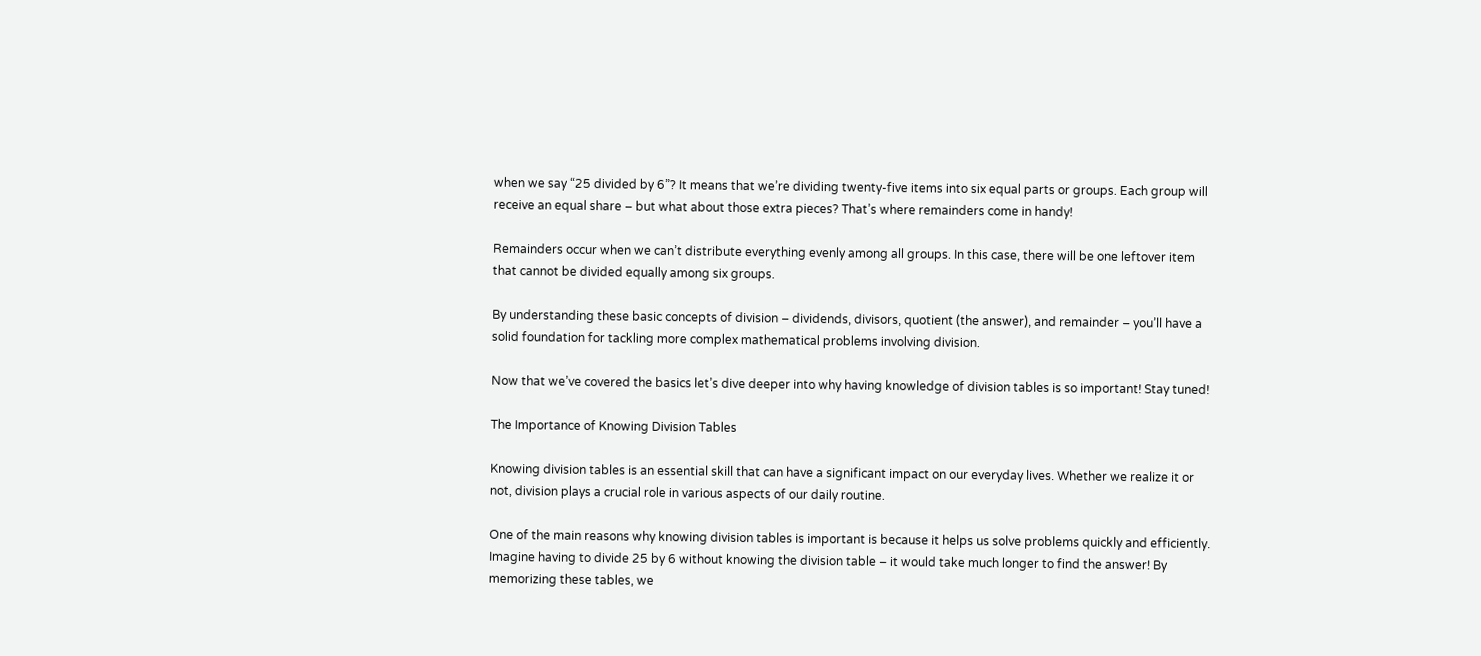when we say “25 divided by 6”? It means that we’re dividing twenty-five items into six equal parts or groups. Each group will receive an equal share – but what about those extra pieces? That’s where remainders come in handy!

Remainders occur when we can’t distribute everything evenly among all groups. In this case, there will be one leftover item that cannot be divided equally among six groups.

By understanding these basic concepts of division – dividends, divisors, quotient (the answer), and remainder – you’ll have a solid foundation for tackling more complex mathematical problems involving division.

Now that we’ve covered the basics let’s dive deeper into why having knowledge of division tables is so important! Stay tuned!

The Importance of Knowing Division Tables

Knowing division tables is an essential skill that can have a significant impact on our everyday lives. Whether we realize it or not, division plays a crucial role in various aspects of our daily routine.

One of the main reasons why knowing division tables is important is because it helps us solve problems quickly and efficiently. Imagine having to divide 25 by 6 without knowing the division table – it would take much longer to find the answer! By memorizing these tables, we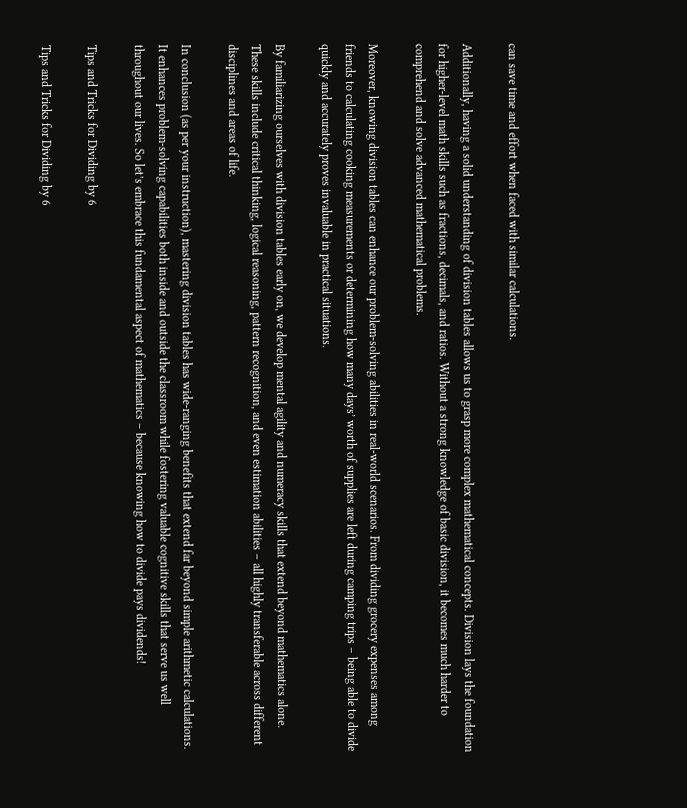can save time and effort when faced with similar calculations.

Additionally, having a solid understanding of division tables allows us to grasp more complex mathematical concepts. Division lays the foundation for higher-level math skills such as fractions, decimals, and ratios. Without a strong knowledge of basic division, it becomes much harder to comprehend and solve advanced mathematical problems.

Moreover, knowing division tables can enhance our problem-solving abilities in real-world scenarios. From dividing grocery expenses among friends to calculating cooking measurements or determining how many days’ worth of supplies are left during camping trips – being able to divide quickly and accurately proves invaluable in practical situations.

By familiarizing ourselves with division tables early on, we develop mental agility and numeracy skills that extend beyond mathematics alone. These skills include critical thinking, logical reasoning, pattern recognition, and even estimation abilities – all highly transferable across different disciplines and areas of life.

In conclusion (as per your instruction), mastering division tables has wide-ranging benefits that extend far beyond simple arithmetic calculations. It enhances problem-solving capabilities both inside and outside the classroom while fostering valuable cognitive skills that serve us well throughout our lives. So let’s embrace this fundamental aspect of mathematics – because knowing how to divide pays dividends!

Tips and Tricks for Dividing by 6

Tips and Tricks for Dividing by 6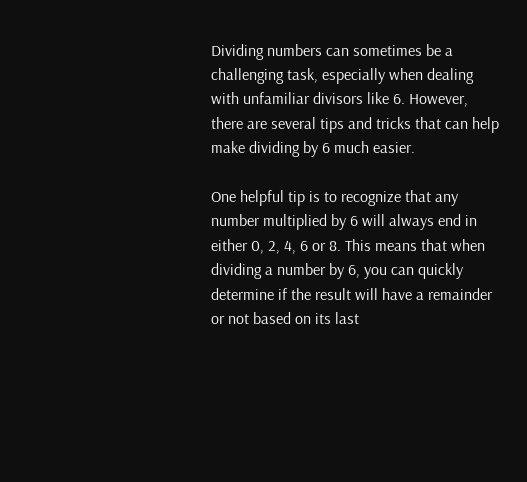Dividing numbers can sometimes be a challenging task, especially when dealing with unfamiliar divisors like 6. However, there are several tips and tricks that can help make dividing by 6 much easier.

One helpful tip is to recognize that any number multiplied by 6 will always end in either 0, 2, 4, 6 or 8. This means that when dividing a number by 6, you can quickly determine if the result will have a remainder or not based on its last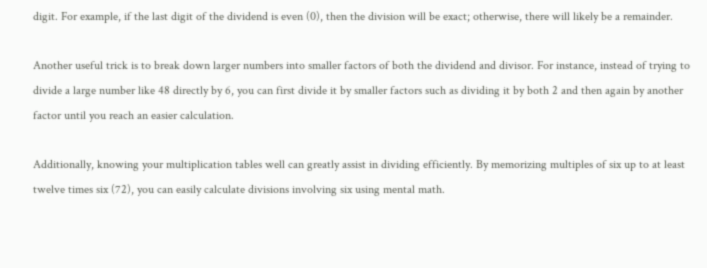digit. For example, if the last digit of the dividend is even (0), then the division will be exact; otherwise, there will likely be a remainder.

Another useful trick is to break down larger numbers into smaller factors of both the dividend and divisor. For instance, instead of trying to divide a large number like 48 directly by 6, you can first divide it by smaller factors such as dividing it by both 2 and then again by another factor until you reach an easier calculation.

Additionally, knowing your multiplication tables well can greatly assist in dividing efficiently. By memorizing multiples of six up to at least twelve times six (72), you can easily calculate divisions involving six using mental math.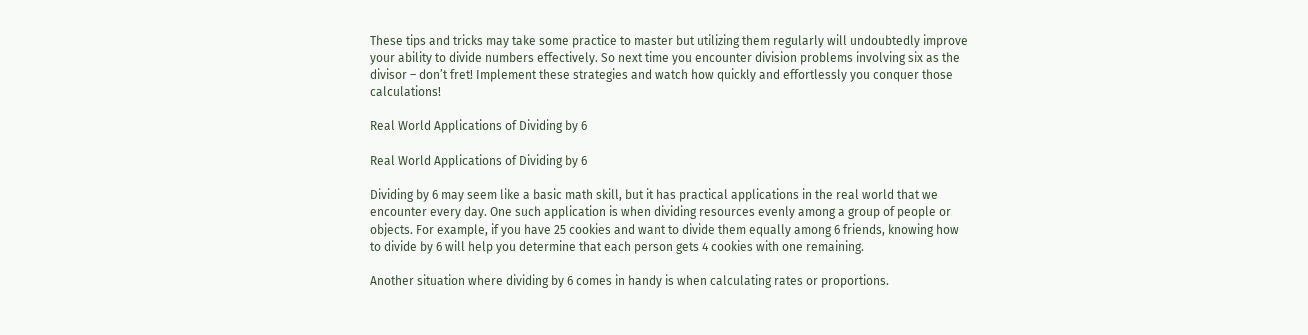These tips and tricks may take some practice to master but utilizing them regularly will undoubtedly improve your ability to divide numbers effectively. So next time you encounter division problems involving six as the divisor – don’t fret! Implement these strategies and watch how quickly and effortlessly you conquer those calculations!

Real World Applications of Dividing by 6

Real World Applications of Dividing by 6

Dividing by 6 may seem like a basic math skill, but it has practical applications in the real world that we encounter every day. One such application is when dividing resources evenly among a group of people or objects. For example, if you have 25 cookies and want to divide them equally among 6 friends, knowing how to divide by 6 will help you determine that each person gets 4 cookies with one remaining.

Another situation where dividing by 6 comes in handy is when calculating rates or proportions.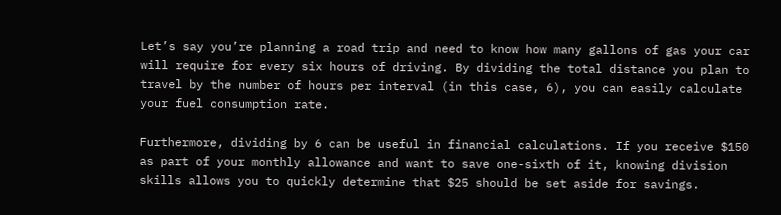Let’s say you’re planning a road trip and need to know how many gallons of gas your car will require for every six hours of driving. By dividing the total distance you plan to travel by the number of hours per interval (in this case, 6), you can easily calculate your fuel consumption rate.

Furthermore, dividing by 6 can be useful in financial calculations. If you receive $150 as part of your monthly allowance and want to save one-sixth of it, knowing division skills allows you to quickly determine that $25 should be set aside for savings.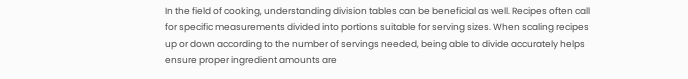In the field of cooking, understanding division tables can be beneficial as well. Recipes often call for specific measurements divided into portions suitable for serving sizes. When scaling recipes up or down according to the number of servings needed, being able to divide accurately helps ensure proper ingredient amounts are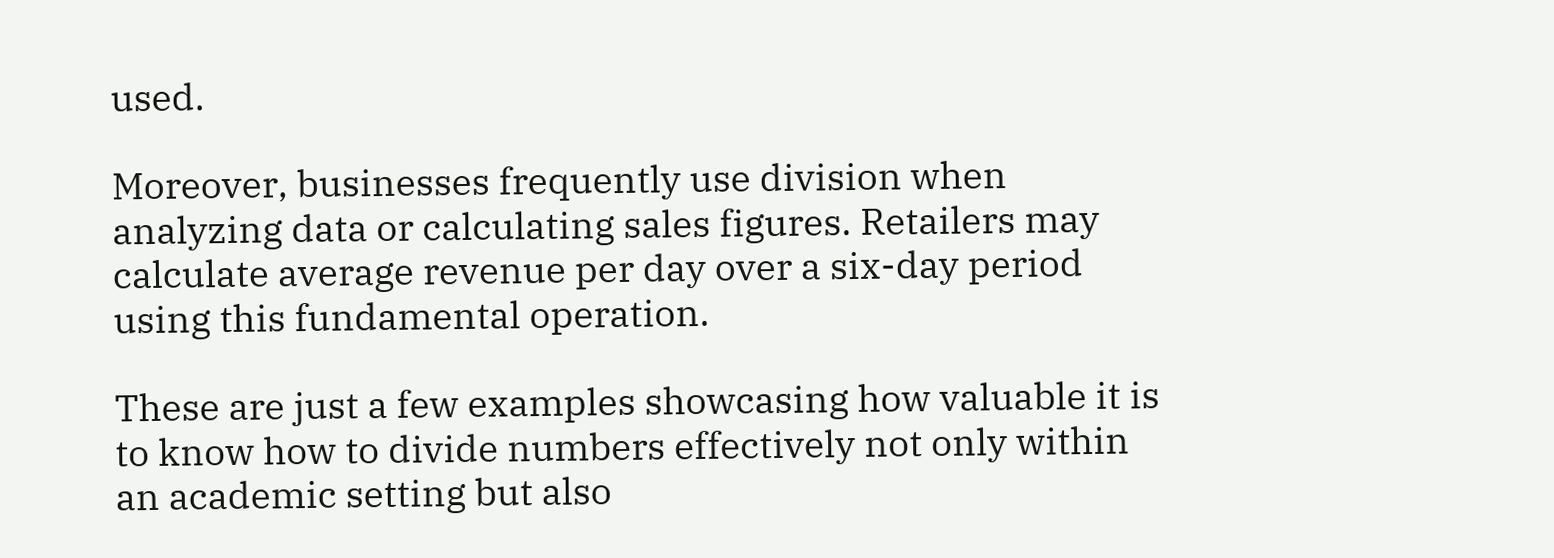used.

Moreover, businesses frequently use division when analyzing data or calculating sales figures. Retailers may calculate average revenue per day over a six-day period using this fundamental operation.

These are just a few examples showcasing how valuable it is to know how to divide numbers effectively not only within an academic setting but also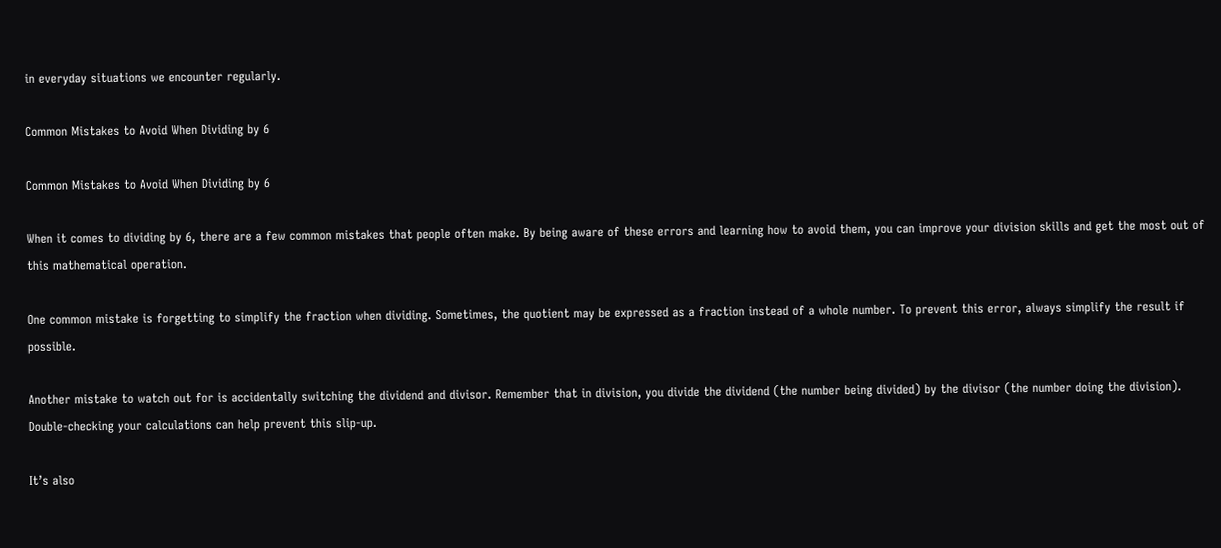in everyday situations we encounter regularly.

Common Mistakes to Avoid When Dividing by 6

Common Mistakes to Avoid When Dividing by 6

When it comes to dividing by 6, there are a few common mistakes that people often make. By being aware of these errors and learning how to avoid them, you can improve your division skills and get the most out of this mathematical operation.

One common mistake is forgetting to simplify the fraction when dividing. Sometimes, the quotient may be expressed as a fraction instead of a whole number. To prevent this error, always simplify the result if possible.

Another mistake to watch out for is accidentally switching the dividend and divisor. Remember that in division, you divide the dividend (the number being divided) by the divisor (the number doing the division). Double-checking your calculations can help prevent this slip-up.

It’s also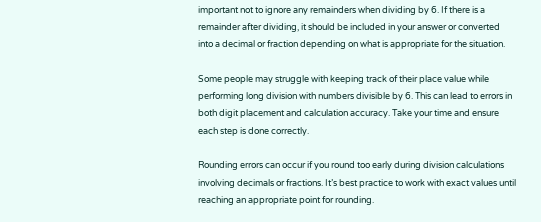important not to ignore any remainders when dividing by 6. If there is a remainder after dividing, it should be included in your answer or converted into a decimal or fraction depending on what is appropriate for the situation.

Some people may struggle with keeping track of their place value while performing long division with numbers divisible by 6. This can lead to errors in both digit placement and calculation accuracy. Take your time and ensure each step is done correctly.

Rounding errors can occur if you round too early during division calculations involving decimals or fractions. It’s best practice to work with exact values until reaching an appropriate point for rounding.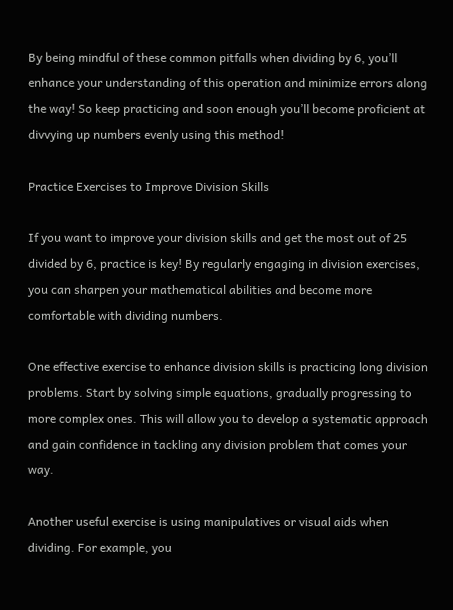By being mindful of these common pitfalls when dividing by 6, you’ll enhance your understanding of this operation and minimize errors along the way! So keep practicing and soon enough you’ll become proficient at divvying up numbers evenly using this method!

Practice Exercises to Improve Division Skills

If you want to improve your division skills and get the most out of 25 divided by 6, practice is key! By regularly engaging in division exercises, you can sharpen your mathematical abilities and become more comfortable with dividing numbers.

One effective exercise to enhance division skills is practicing long division problems. Start by solving simple equations, gradually progressing to more complex ones. This will allow you to develop a systematic approach and gain confidence in tackling any division problem that comes your way.

Another useful exercise is using manipulatives or visual aids when dividing. For example, you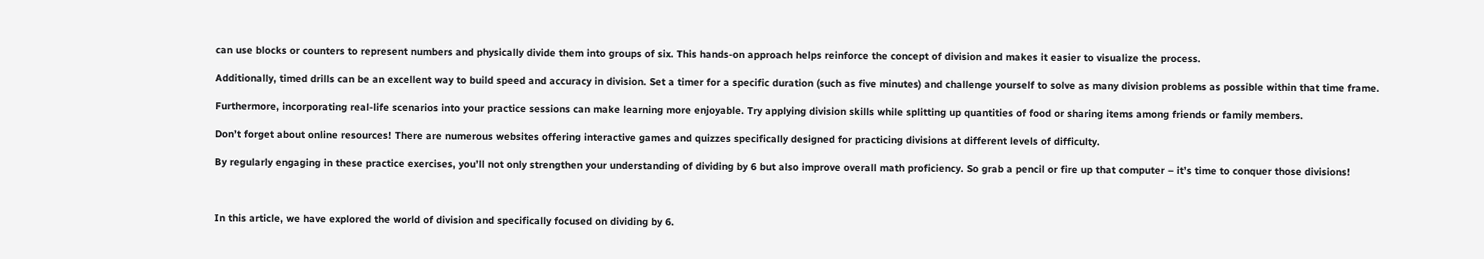can use blocks or counters to represent numbers and physically divide them into groups of six. This hands-on approach helps reinforce the concept of division and makes it easier to visualize the process.

Additionally, timed drills can be an excellent way to build speed and accuracy in division. Set a timer for a specific duration (such as five minutes) and challenge yourself to solve as many division problems as possible within that time frame.

Furthermore, incorporating real-life scenarios into your practice sessions can make learning more enjoyable. Try applying division skills while splitting up quantities of food or sharing items among friends or family members.

Don’t forget about online resources! There are numerous websites offering interactive games and quizzes specifically designed for practicing divisions at different levels of difficulty.

By regularly engaging in these practice exercises, you’ll not only strengthen your understanding of dividing by 6 but also improve overall math proficiency. So grab a pencil or fire up that computer – it’s time to conquer those divisions!



In this article, we have explored the world of division and specifically focused on dividing by 6.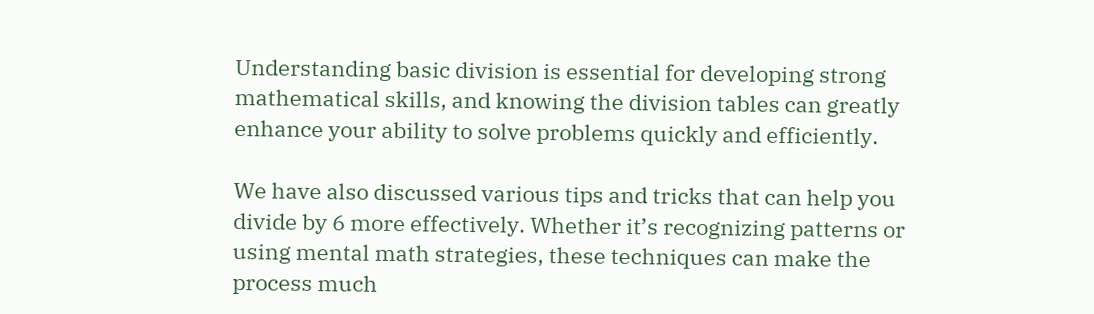Understanding basic division is essential for developing strong mathematical skills, and knowing the division tables can greatly enhance your ability to solve problems quickly and efficiently.

We have also discussed various tips and tricks that can help you divide by 6 more effectively. Whether it’s recognizing patterns or using mental math strategies, these techniques can make the process much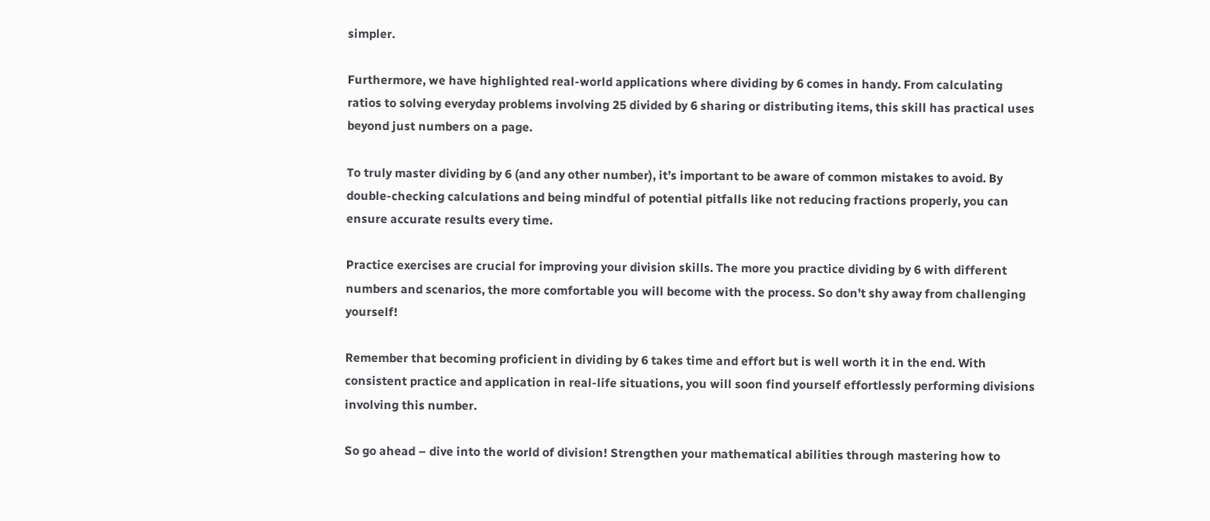simpler.

Furthermore, we have highlighted real-world applications where dividing by 6 comes in handy. From calculating ratios to solving everyday problems involving 25 divided by 6 sharing or distributing items, this skill has practical uses beyond just numbers on a page.

To truly master dividing by 6 (and any other number), it’s important to be aware of common mistakes to avoid. By double-checking calculations and being mindful of potential pitfalls like not reducing fractions properly, you can ensure accurate results every time.

Practice exercises are crucial for improving your division skills. The more you practice dividing by 6 with different numbers and scenarios, the more comfortable you will become with the process. So don’t shy away from challenging yourself!

Remember that becoming proficient in dividing by 6 takes time and effort but is well worth it in the end. With consistent practice and application in real-life situations, you will soon find yourself effortlessly performing divisions involving this number.

So go ahead – dive into the world of division! Strengthen your mathematical abilities through mastering how to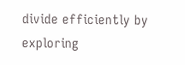divide efficiently by exploring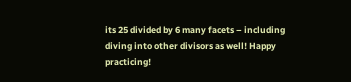its 25 divided by 6 many facets – including diving into other divisors as well! Happy practicing!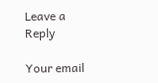Leave a Reply

Your email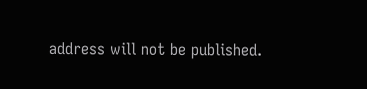address will not be published.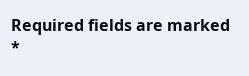Required fields are marked *